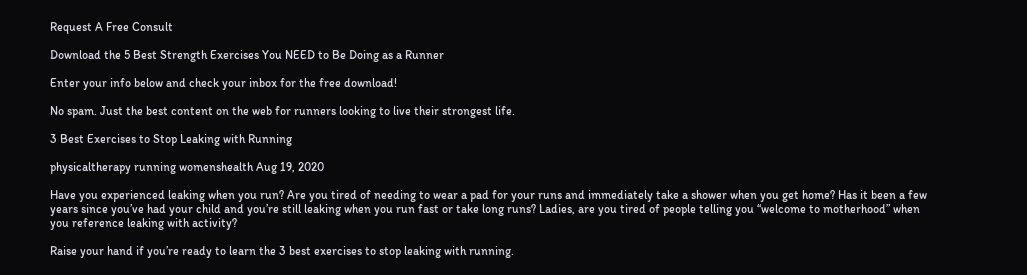Request A Free Consult

Download the 5 Best Strength Exercises You NEED to Be Doing as a Runner

Enter your info below and check your inbox for the free download!

No spam. Just the best content on the web for runners looking to live their strongest life.

3 Best Exercises to Stop Leaking with Running

physicaltherapy running womenshealth Aug 19, 2020

Have you experienced leaking when you run? Are you tired of needing to wear a pad for your runs and immediately take a shower when you get home? Has it been a few years since you’ve had your child and you’re still leaking when you run fast or take long runs? Ladies, are you tired of people telling you “welcome to motherhood” when you reference leaking with activity?

Raise your hand if you’re ready to learn the 3 best exercises to stop leaking with running.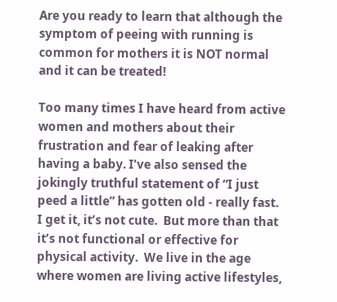Are you ready to learn that although the symptom of peeing with running is common for mothers it is NOT normal and it can be treated!

Too many times I have heard from active women and mothers about their frustration and fear of leaking after having a baby. I’ve also sensed the jokingly truthful statement of “I just peed a little” has gotten old - really fast. I get it, it’s not cute.  But more than that it’s not functional or effective for physical activity.  We live in the age where women are living active lifestyles,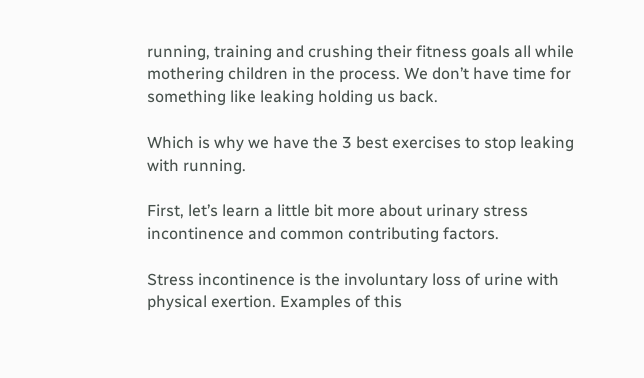running, training and crushing their fitness goals all while mothering children in the process. We don’t have time for something like leaking holding us back.

Which is why we have the 3 best exercises to stop leaking with running.

First, let’s learn a little bit more about urinary stress incontinence and common contributing factors.

Stress incontinence is the involuntary loss of urine with physical exertion. Examples of this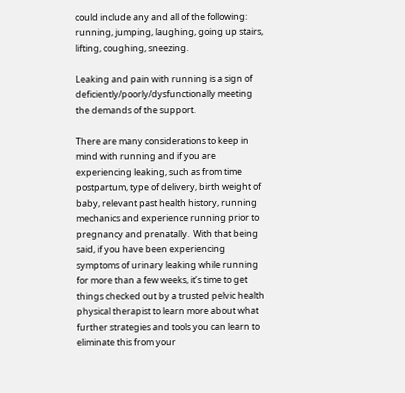could include any and all of the following: running, jumping, laughing, going up stairs, lifting, coughing, sneezing.

Leaking and pain with running is a sign of deficiently/poorly/dysfunctionally meeting the demands of the support.

There are many considerations to keep in mind with running and if you are experiencing leaking, such as from time postpartum, type of delivery, birth weight of baby, relevant past health history, running mechanics and experience running prior to pregnancy and prenatally.  With that being said, if you have been experiencing symptoms of urinary leaking while running for more than a few weeks, it’s time to get things checked out by a trusted pelvic health physical therapist to learn more about what further strategies and tools you can learn to eliminate this from your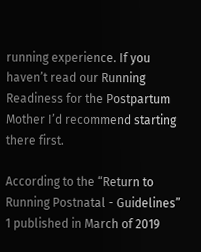running experience. If you haven’t read our Running Readiness for the Postpartum Mother I’d recommend starting there first.

According to the “Return to Running Postnatal - Guidelines” 1 published in March of 2019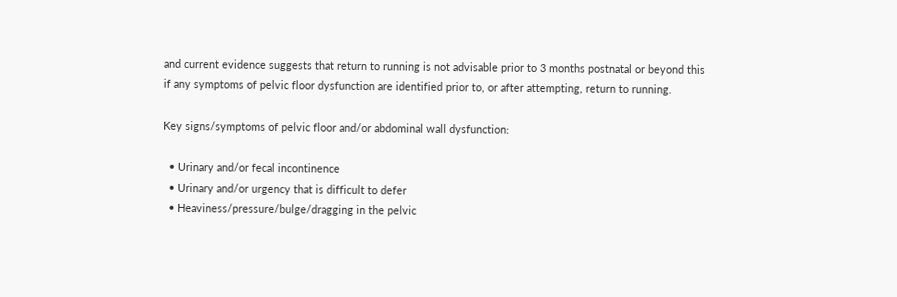and current evidence suggests that return to running is not advisable prior to 3 months postnatal or beyond this if any symptoms of pelvic floor dysfunction are identified prior to, or after attempting, return to running.

Key signs/symptoms of pelvic floor and/or abdominal wall dysfunction:

  • Urinary and/or fecal incontinence
  • Urinary and/or urgency that is difficult to defer
  • Heaviness/pressure/bulge/dragging in the pelvic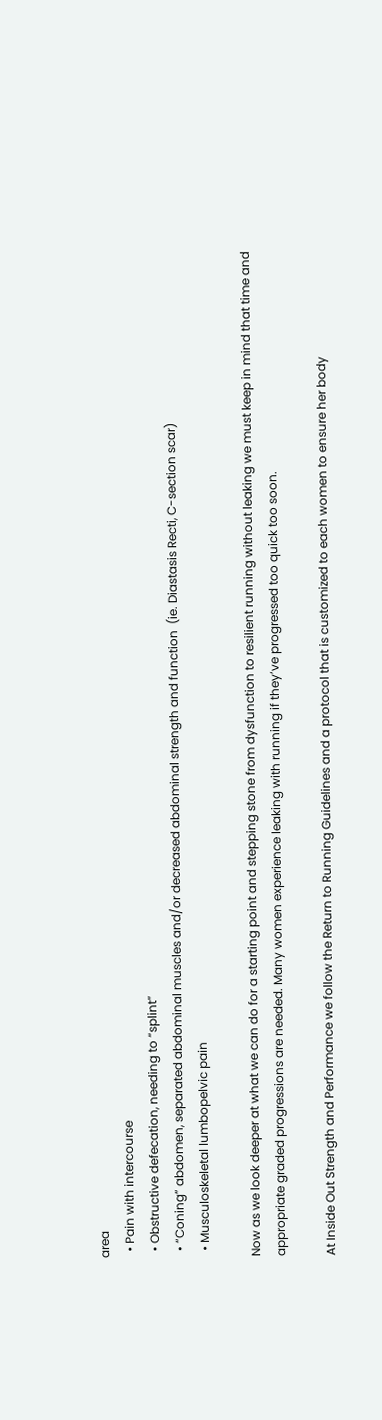area
  • Pain with intercourse
  • Obstructive defecation, needing to “splint”
  • “Coning” abdomen, separated abdominal muscles and/or decreased abdominal strength and function  (ie. Diastasis Recti, C-section scar)
  • Musculoskeletal lumbopelvic pain

Now as we look deeper at what we can do for a starting point and stepping stone from dysfunction to resilient running without leaking we must keep in mind that time and appropriate graded progressions are needed. Many women experience leaking with running if they’ve progressed too quick too soon.

At Inside Out Strength and Performance we follow the Return to Running Guidelines and a protocol that is customized to each women to ensure her body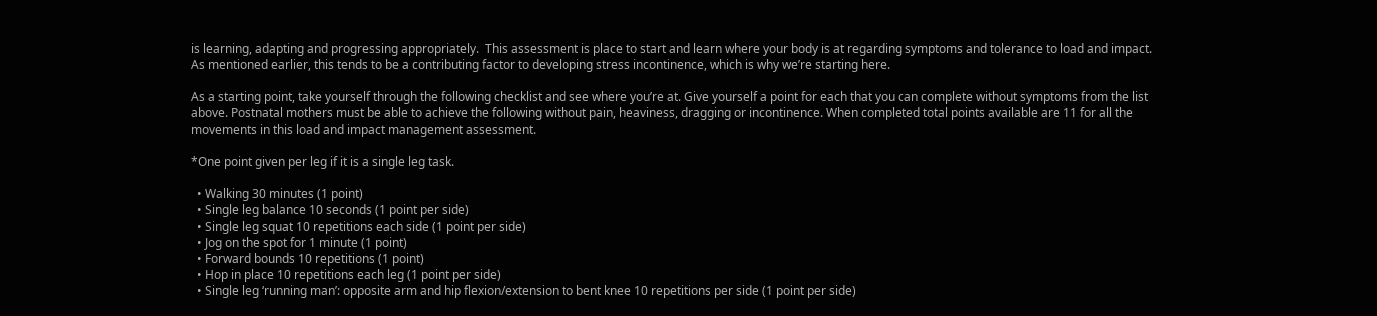is learning, adapting and progressing appropriately.  This assessment is place to start and learn where your body is at regarding symptoms and tolerance to load and impact.  As mentioned earlier, this tends to be a contributing factor to developing stress incontinence, which is why we’re starting here.

As a starting point, take yourself through the following checklist and see where you’re at. Give yourself a point for each that you can complete without symptoms from the list above. Postnatal mothers must be able to achieve the following without pain, heaviness, dragging or incontinence. When completed total points available are 11 for all the movements in this load and impact management assessment.

*One point given per leg if it is a single leg task.

  • Walking 30 minutes (1 point)
  • Single leg balance 10 seconds (1 point per side)
  • Single leg squat 10 repetitions each side (1 point per side)
  • Jog on the spot for 1 minute (1 point)
  • Forward bounds 10 repetitions (1 point)
  • Hop in place 10 repetitions each leg (1 point per side)
  • Single leg ‘running man’: opposite arm and hip flexion/extension to bent knee 10 repetitions per side (1 point per side)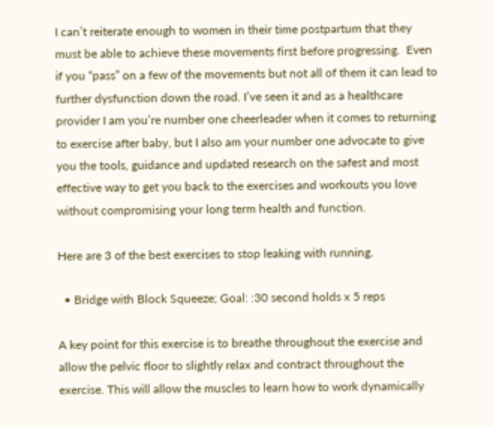I can’t reiterate enough to women in their time postpartum that they must be able to achieve these movements first before progressing.  Even if you “pass” on a few of the movements but not all of them it can lead to further dysfunction down the road. I’ve seen it and as a healthcare provider I am you’re number one cheerleader when it comes to returning to exercise after baby, but I also am your number one advocate to give you the tools, guidance and updated research on the safest and most effective way to get you back to the exercises and workouts you love without compromising your long term health and function.

Here are 3 of the best exercises to stop leaking with running.

  • Bridge with Block Squeeze; Goal: :30 second holds x 5 reps

A key point for this exercise is to breathe throughout the exercise and allow the pelvic floor to slightly relax and contract throughout the exercise. This will allow the muscles to learn how to work dynamically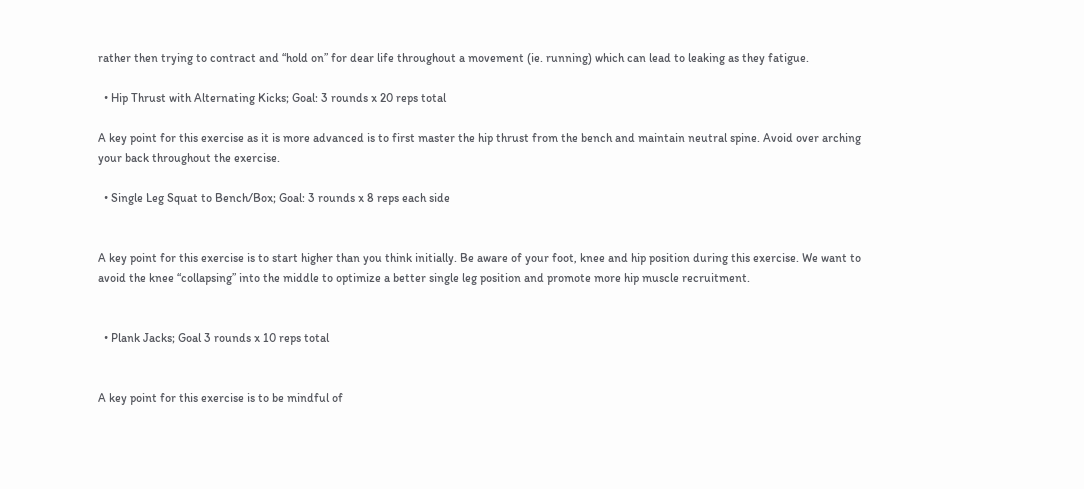rather then trying to contract and “hold on” for dear life throughout a movement (ie. running) which can lead to leaking as they fatigue.

  • Hip Thrust with Alternating Kicks; Goal: 3 rounds x 20 reps total

A key point for this exercise as it is more advanced is to first master the hip thrust from the bench and maintain neutral spine. Avoid over arching your back throughout the exercise.

  • Single Leg Squat to Bench/Box; Goal: 3 rounds x 8 reps each side


A key point for this exercise is to start higher than you think initially. Be aware of your foot, knee and hip position during this exercise. We want to avoid the knee “collapsing” into the middle to optimize a better single leg position and promote more hip muscle recruitment.


  • Plank Jacks; Goal 3 rounds x 10 reps total


A key point for this exercise is to be mindful of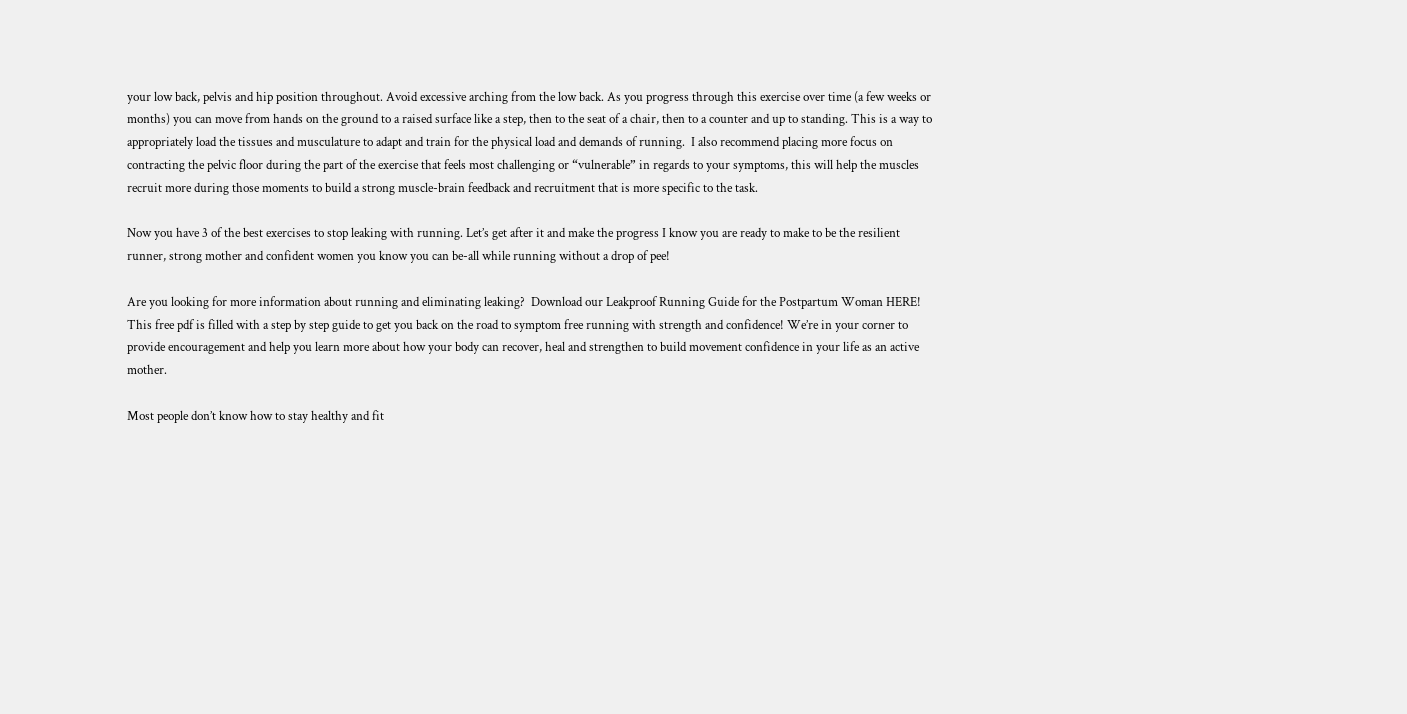your low back, pelvis and hip position throughout. Avoid excessive arching from the low back. As you progress through this exercise over time (a few weeks or months) you can move from hands on the ground to a raised surface like a step, then to the seat of a chair, then to a counter and up to standing. This is a way to appropriately load the tissues and musculature to adapt and train for the physical load and demands of running.  I also recommend placing more focus on contracting the pelvic floor during the part of the exercise that feels most challenging or “vulnerable” in regards to your symptoms, this will help the muscles recruit more during those moments to build a strong muscle-brain feedback and recruitment that is more specific to the task.

Now you have 3 of the best exercises to stop leaking with running. Let’s get after it and make the progress I know you are ready to make to be the resilient runner, strong mother and confident women you know you can be-all while running without a drop of pee!

Are you looking for more information about running and eliminating leaking?  Download our Leakproof Running Guide for the Postpartum Woman HERE!   This free pdf is filled with a step by step guide to get you back on the road to symptom free running with strength and confidence! We’re in your corner to provide encouragement and help you learn more about how your body can recover, heal and strengthen to build movement confidence in your life as an active mother.

Most people don’t know how to stay healthy and fit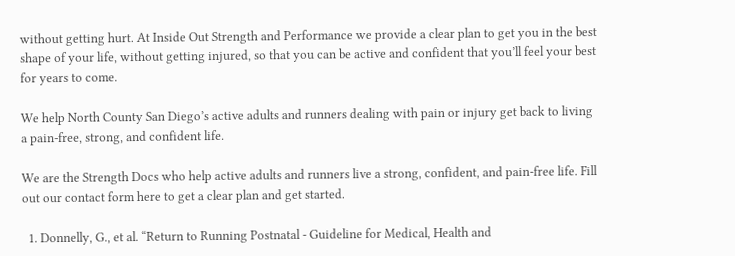without getting hurt. At Inside Out Strength and Performance we provide a clear plan to get you in the best shape of your life, without getting injured, so that you can be active and confident that you’ll feel your best for years to come.

We help North County San Diego’s active adults and runners dealing with pain or injury get back to living a pain-free, strong, and confident life.

We are the Strength Docs who help active adults and runners live a strong, confident, and pain-free life. Fill out our contact form here to get a clear plan and get started.

  1. Donnelly, G., et al. “Return to Running Postnatal - Guideline for Medical, Health and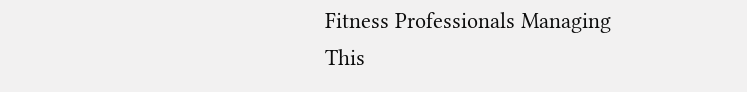Fitness Professionals Managing This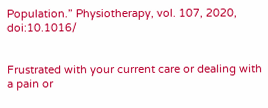Population.” Physiotherapy, vol. 107, 2020, doi:10.1016/


Frustrated with your current care or dealing with a pain or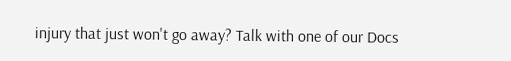injury that just won't go away? Talk with one of our Docs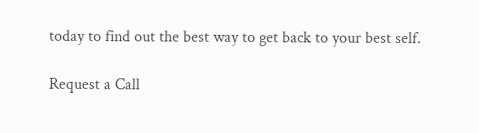today to find out the best way to get back to your best self.

Request a Call